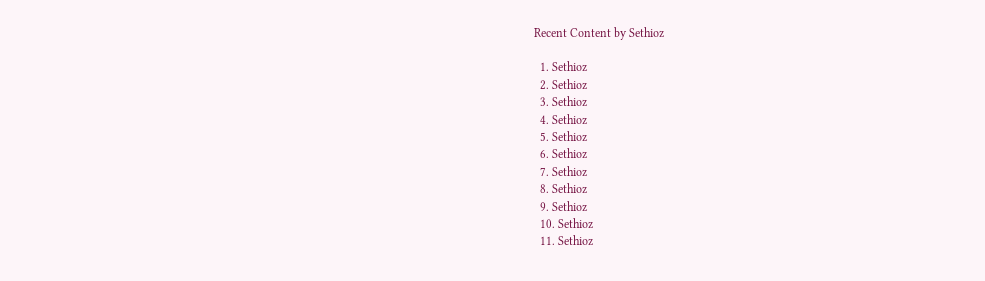Recent Content by Sethioz

  1. Sethioz
  2. Sethioz
  3. Sethioz
  4. Sethioz
  5. Sethioz
  6. Sethioz
  7. Sethioz
  8. Sethioz
  9. Sethioz
  10. Sethioz
  11. Sethioz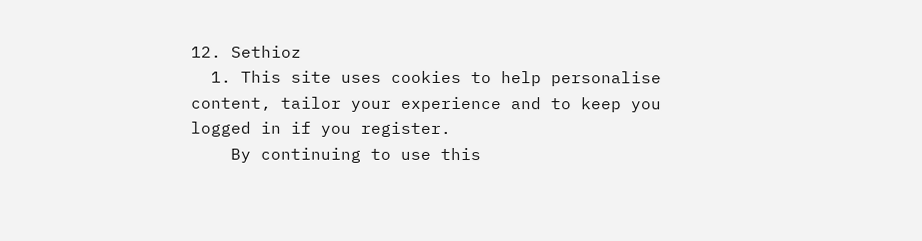12. Sethioz
  1. This site uses cookies to help personalise content, tailor your experience and to keep you logged in if you register.
    By continuing to use this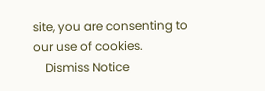site, you are consenting to our use of cookies.
    Dismiss Notice